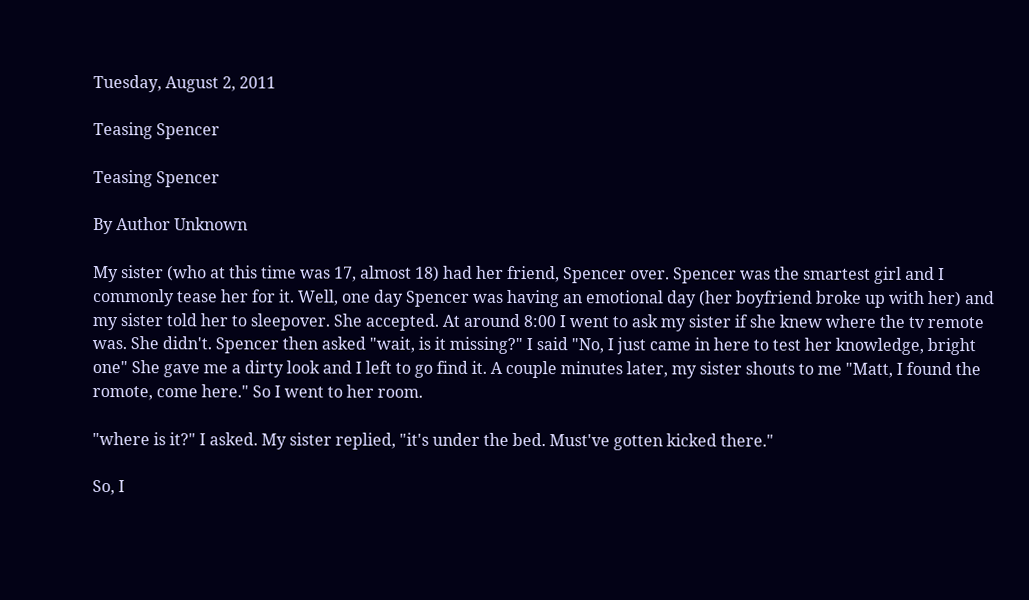Tuesday, August 2, 2011

Teasing Spencer

Teasing Spencer

By Author Unknown

My sister (who at this time was 17, almost 18) had her friend, Spencer over. Spencer was the smartest girl and I commonly tease her for it. Well, one day Spencer was having an emotional day (her boyfriend broke up with her) and my sister told her to sleepover. She accepted. At around 8:00 I went to ask my sister if she knew where the tv remote was. She didn't. Spencer then asked "wait, is it missing?" I said "No, I just came in here to test her knowledge, bright one" She gave me a dirty look and I left to go find it. A couple minutes later, my sister shouts to me "Matt, I found the romote, come here." So I went to her room.

"where is it?" I asked. My sister replied, "it's under the bed. Must've gotten kicked there."

So, I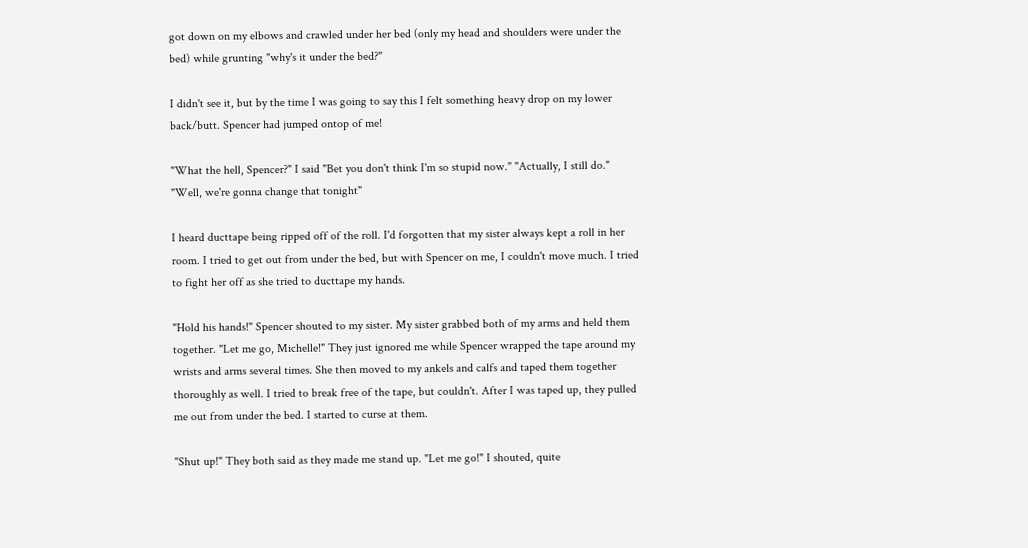got down on my elbows and crawled under her bed (only my head and shoulders were under the bed) while grunting "why's it under the bed?"

I didn't see it, but by the time I was going to say this I felt something heavy drop on my lower back/butt. Spencer had jumped ontop of me!

"What the hell, Spencer?" I said "Bet you don't think I'm so stupid now." "Actually, I still do." "Well, we're gonna change that tonight"

I heard ducttape being ripped off of the roll. I'd forgotten that my sister always kept a roll in her room. I tried to get out from under the bed, but with Spencer on me, I couldn't move much. I tried to fight her off as she tried to ducttape my hands.

"Hold his hands!" Spencer shouted to my sister. My sister grabbed both of my arms and held them together. "Let me go, Michelle!" They just ignored me while Spencer wrapped the tape around my wrists and arms several times. She then moved to my ankels and calfs and taped them together thoroughly as well. I tried to break free of the tape, but couldn't. After I was taped up, they pulled me out from under the bed. I started to curse at them.

"Shut up!" They both said as they made me stand up. "Let me go!" I shouted, quite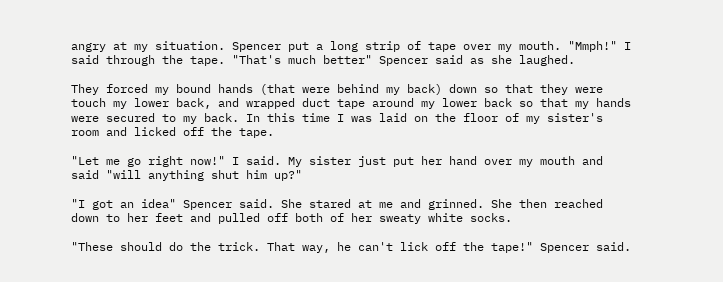angry at my situation. Spencer put a long strip of tape over my mouth. "Mmph!" I said through the tape. "That's much better" Spencer said as she laughed.

They forced my bound hands (that were behind my back) down so that they were touch my lower back, and wrapped duct tape around my lower back so that my hands were secured to my back. In this time I was laid on the floor of my sister's room and licked off the tape.

"Let me go right now!" I said. My sister just put her hand over my mouth and said "will anything shut him up?"

"I got an idea" Spencer said. She stared at me and grinned. She then reached down to her feet and pulled off both of her sweaty white socks.

"These should do the trick. That way, he can't lick off the tape!" Spencer said.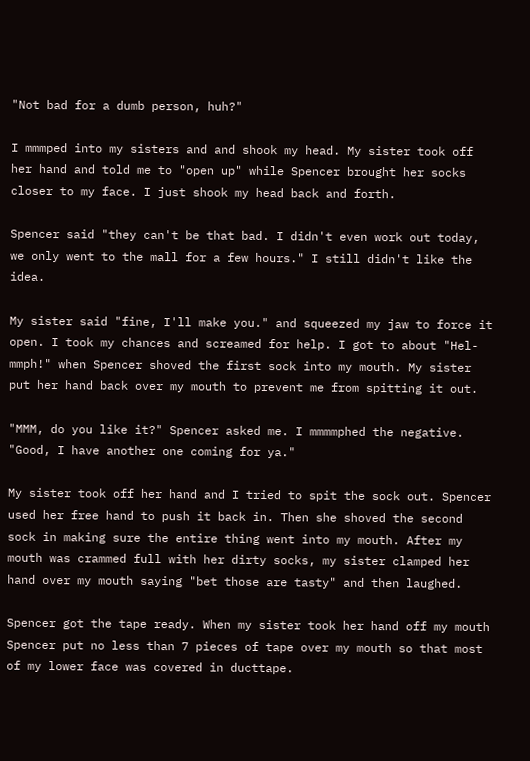"Not bad for a dumb person, huh?"

I mmmped into my sisters and and shook my head. My sister took off her hand and told me to "open up" while Spencer brought her socks closer to my face. I just shook my head back and forth.

Spencer said "they can't be that bad. I didn't even work out today, we only went to the mall for a few hours." I still didn't like the idea.

My sister said "fine, I'll make you." and squeezed my jaw to force it open. I took my chances and screamed for help. I got to about "Hel-mmph!" when Spencer shoved the first sock into my mouth. My sister put her hand back over my mouth to prevent me from spitting it out.

"MMM, do you like it?" Spencer asked me. I mmmmphed the negative. "Good, I have another one coming for ya."

My sister took off her hand and I tried to spit the sock out. Spencer used her free hand to push it back in. Then she shoved the second sock in making sure the entire thing went into my mouth. After my mouth was crammed full with her dirty socks, my sister clamped her hand over my mouth saying "bet those are tasty" and then laughed.

Spencer got the tape ready. When my sister took her hand off my mouth Spencer put no less than 7 pieces of tape over my mouth so that most of my lower face was covered in ducttape.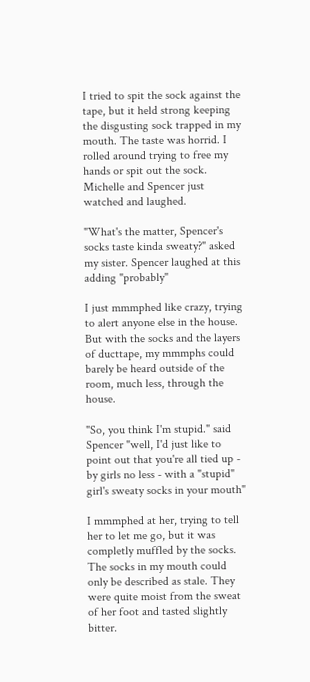I tried to spit the sock against the tape, but it held strong keeping the disgusting sock trapped in my mouth. The taste was horrid. I rolled around trying to free my hands or spit out the sock. Michelle and Spencer just watched and laughed.

"What's the matter, Spencer's socks taste kinda sweaty?" asked my sister. Spencer laughed at this adding "probably"

I just mmmphed like crazy, trying to alert anyone else in the house. But with the socks and the layers of ducttape, my mmmphs could barely be heard outside of the room, much less, through the house.

"So, you think I'm stupid." said Spencer "well, I'd just like to point out that you're all tied up - by girls no less - with a "stupid" girl's sweaty socks in your mouth"

I mmmphed at her, trying to tell her to let me go, but it was completly muffled by the socks. The socks in my mouth could only be described as stale. They were quite moist from the sweat of her foot and tasted slightly bitter.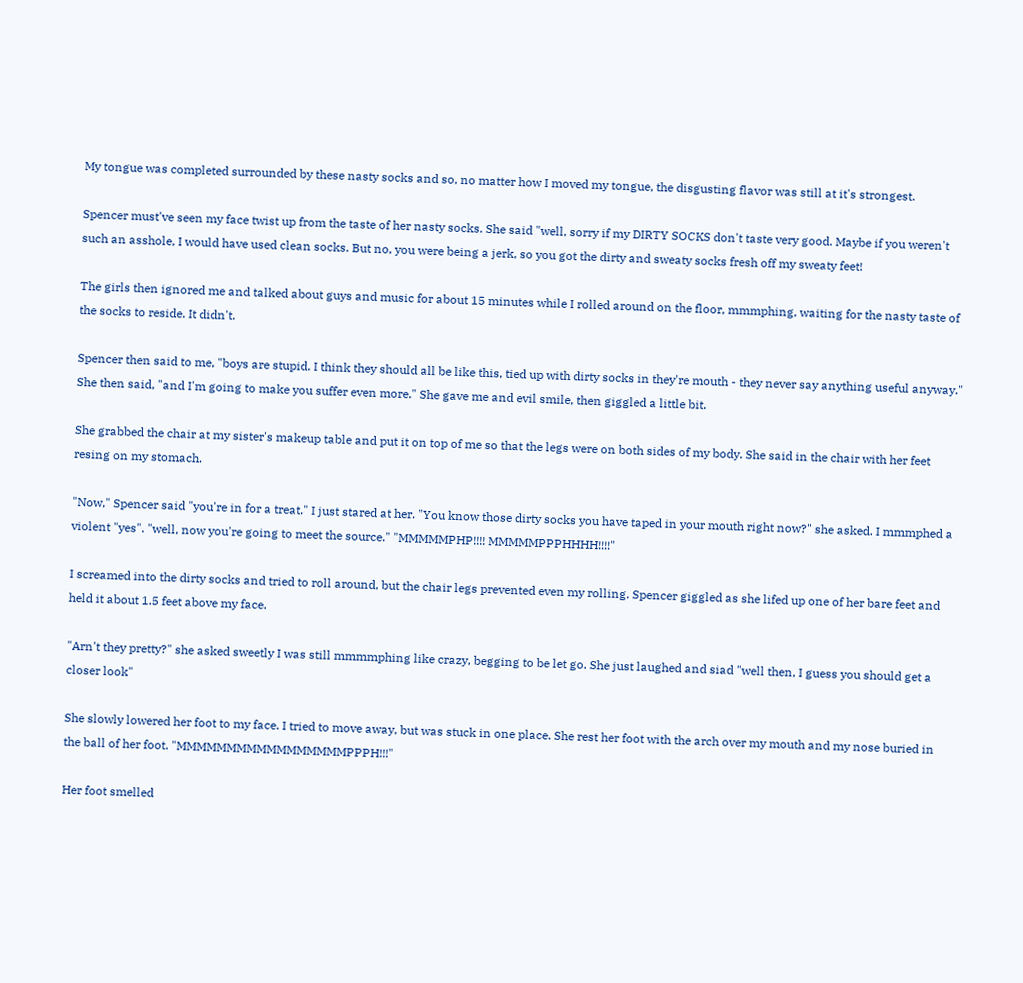My tongue was completed surrounded by these nasty socks and so, no matter how I moved my tongue, the disgusting flavor was still at it's strongest.

Spencer must've seen my face twist up from the taste of her nasty socks. She said "well, sorry if my DIRTY SOCKS don't taste very good. Maybe if you weren't such an asshole, I would have used clean socks. But no, you were being a jerk, so you got the dirty and sweaty socks fresh off my sweaty feet!

The girls then ignored me and talked about guys and music for about 15 minutes while I rolled around on the floor, mmmphing, waiting for the nasty taste of the socks to reside. It didn't.

Spencer then said to me, "boys are stupid. I think they should all be like this, tied up with dirty socks in they're mouth - they never say anything useful anyway." She then said, "and I'm going to make you suffer even more." She gave me and evil smile, then giggled a little bit.

She grabbed the chair at my sister's makeup table and put it on top of me so that the legs were on both sides of my body. She said in the chair with her feet resing on my stomach.

"Now," Spencer said "you're in for a treat." I just stared at her. "You know those dirty socks you have taped in your mouth right now?" she asked. I mmmphed a violent "yes". "well, now you're going to meet the source." "MMMMMPHP!!!! MMMMMPPPHHHH!!!!"

I screamed into the dirty socks and tried to roll around, but the chair legs prevented even my rolling. Spencer giggled as she lifed up one of her bare feet and held it about 1.5 feet above my face.

"Arn't they pretty?" she asked sweetly I was still mmmmphing like crazy, begging to be let go. She just laughed and siad "well then, I guess you should get a closer look"

She slowly lowered her foot to my face. I tried to move away, but was stuck in one place. She rest her foot with the arch over my mouth and my nose buried in the ball of her foot. "MMMMMMMMMMMMMMMMMPPPH!!!"

Her foot smelled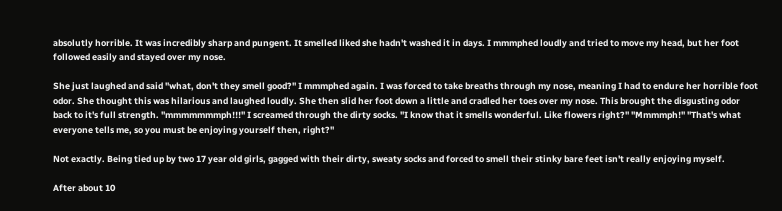absolutly horrible. It was incredibly sharp and pungent. It smelled liked she hadn't washed it in days. I mmmphed loudly and tried to move my head, but her foot followed easily and stayed over my nose.

She just laughed and said "what, don't they smell good?" I mmmphed again. I was forced to take breaths through my nose, meaning I had to endure her horrible foot odor. She thought this was hilarious and laughed loudly. She then slid her foot down a little and cradled her toes over my nose. This brought the disgusting odor back to it's full strength. "mmmmmmmph!!!" I screamed through the dirty socks. "I know that it smells wonderful. Like flowers right?" "Mmmmph!" "That's what everyone tells me, so you must be enjoying yourself then, right?"

Not exactly. Being tied up by two 17 year old girls, gagged with their dirty, sweaty socks and forced to smell their stinky bare feet isn't really enjoying myself.

After about 10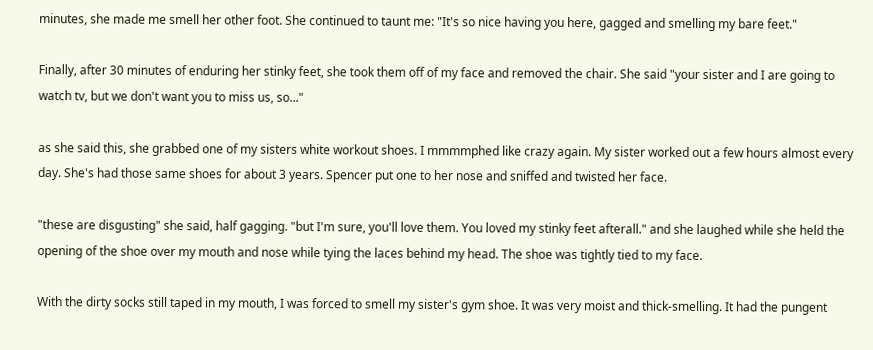minutes, she made me smell her other foot. She continued to taunt me: "It's so nice having you here, gagged and smelling my bare feet."

Finally, after 30 minutes of enduring her stinky feet, she took them off of my face and removed the chair. She said "your sister and I are going to watch tv, but we don't want you to miss us, so..."

as she said this, she grabbed one of my sisters white workout shoes. I mmmmphed like crazy again. My sister worked out a few hours almost every day. She's had those same shoes for about 3 years. Spencer put one to her nose and sniffed and twisted her face.

"these are disgusting" she said, half gagging. "but I'm sure, you'll love them. You loved my stinky feet afterall." and she laughed while she held the opening of the shoe over my mouth and nose while tying the laces behind my head. The shoe was tightly tied to my face.

With the dirty socks still taped in my mouth, I was forced to smell my sister's gym shoe. It was very moist and thick-smelling. It had the pungent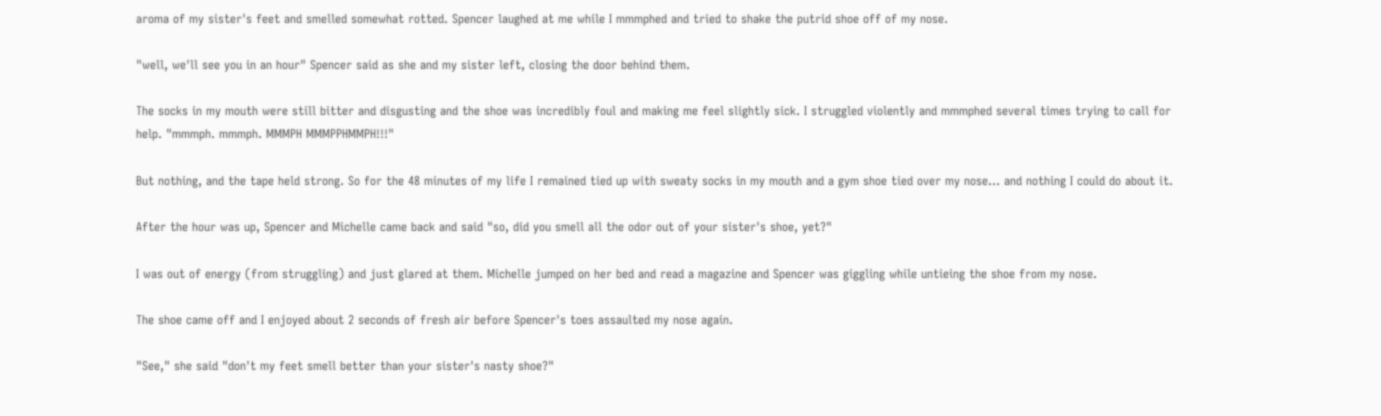aroma of my sister's feet and smelled somewhat rotted. Spencer laughed at me while I mmmphed and tried to shake the putrid shoe off of my nose.

"well, we'll see you in an hour" Spencer said as she and my sister left, closing the door behind them.

The socks in my mouth were still bitter and disgusting and the shoe was incredibly foul and making me feel slightly sick. I struggled violently and mmmphed several times trying to call for help. "mmmph. mmmph. MMMPH MMMPPHMMPH!!!"

But nothing, and the tape held strong. So for the 48 minutes of my life I remained tied up with sweaty socks in my mouth and a gym shoe tied over my nose... and nothing I could do about it.

After the hour was up, Spencer and Michelle came back and said "so, did you smell all the odor out of your sister's shoe, yet?"

I was out of energy (from struggling) and just glared at them. Michelle jumped on her bed and read a magazine and Spencer was giggling while untieing the shoe from my nose.

The shoe came off and I enjoyed about 2 seconds of fresh air before Spencer's toes assaulted my nose again.

"See," she said "don't my feet smell better than your sister's nasty shoe?"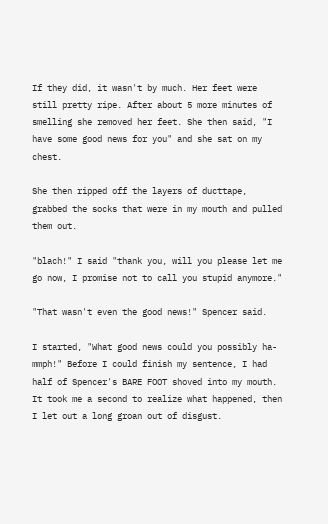If they did, it wasn't by much. Her feet were still pretty ripe. After about 5 more minutes of smelling she removed her feet. She then said, "I have some good news for you" and she sat on my chest.

She then ripped off the layers of ducttape, grabbed the socks that were in my mouth and pulled them out.

"blach!" I said "thank you, will you please let me go now, I promise not to call you stupid anymore."

"That wasn't even the good news!" Spencer said.

I started, "What good news could you possibly ha-mmph!" Before I could finish my sentence, I had half of Spencer's BARE FOOT shoved into my mouth. It took me a second to realize what happened, then I let out a long groan out of disgust.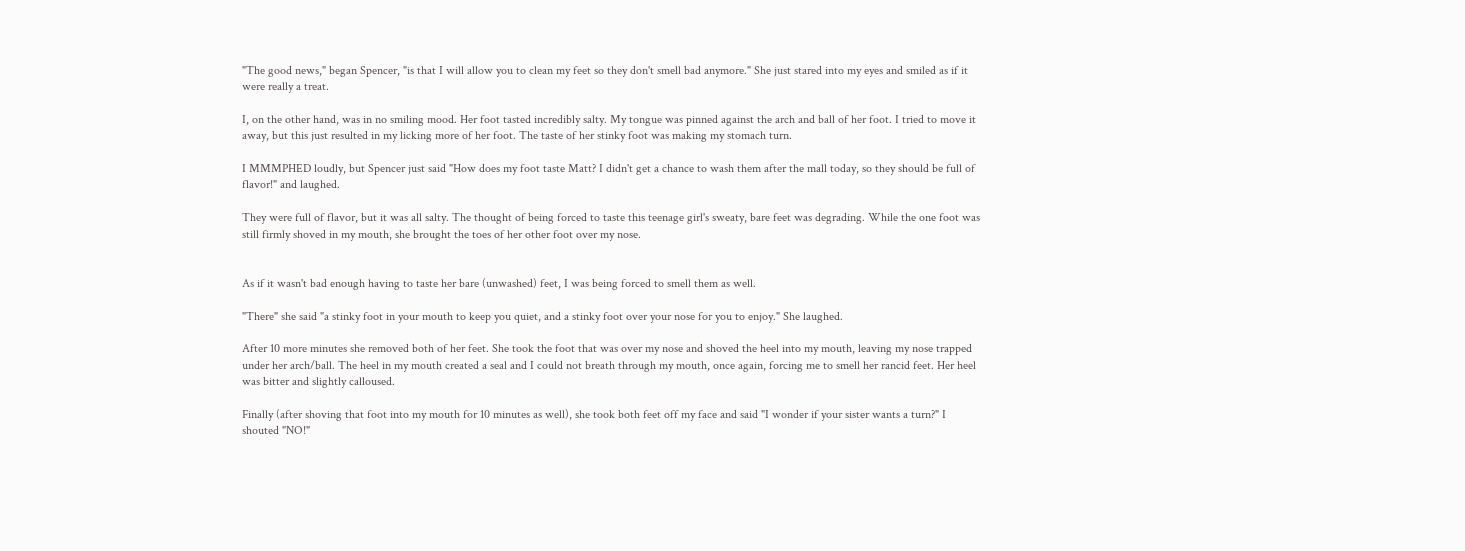"The good news," began Spencer, "is that I will allow you to clean my feet so they don't smell bad anymore." She just stared into my eyes and smiled as if it were really a treat.

I, on the other hand, was in no smiling mood. Her foot tasted incredibly salty. My tongue was pinned against the arch and ball of her foot. I tried to move it away, but this just resulted in my licking more of her foot. The taste of her stinky foot was making my stomach turn.

I MMMPHED loudly, but Spencer just said "How does my foot taste Matt? I didn't get a chance to wash them after the mall today, so they should be full of flavor!" and laughed.

They were full of flavor, but it was all salty. The thought of being forced to taste this teenage girl's sweaty, bare feet was degrading. While the one foot was still firmly shoved in my mouth, she brought the toes of her other foot over my nose.


As if it wasn't bad enough having to taste her bare (unwashed) feet, I was being forced to smell them as well.

"There" she said "a stinky foot in your mouth to keep you quiet, and a stinky foot over your nose for you to enjoy." She laughed.

After 10 more minutes she removed both of her feet. She took the foot that was over my nose and shoved the heel into my mouth, leaving my nose trapped under her arch/ball. The heel in my mouth created a seal and I could not breath through my mouth, once again, forcing me to smell her rancid feet. Her heel was bitter and slightly calloused.

Finally (after shoving that foot into my mouth for 10 minutes as well), she took both feet off my face and said "I wonder if your sister wants a turn?" I shouted "NO!"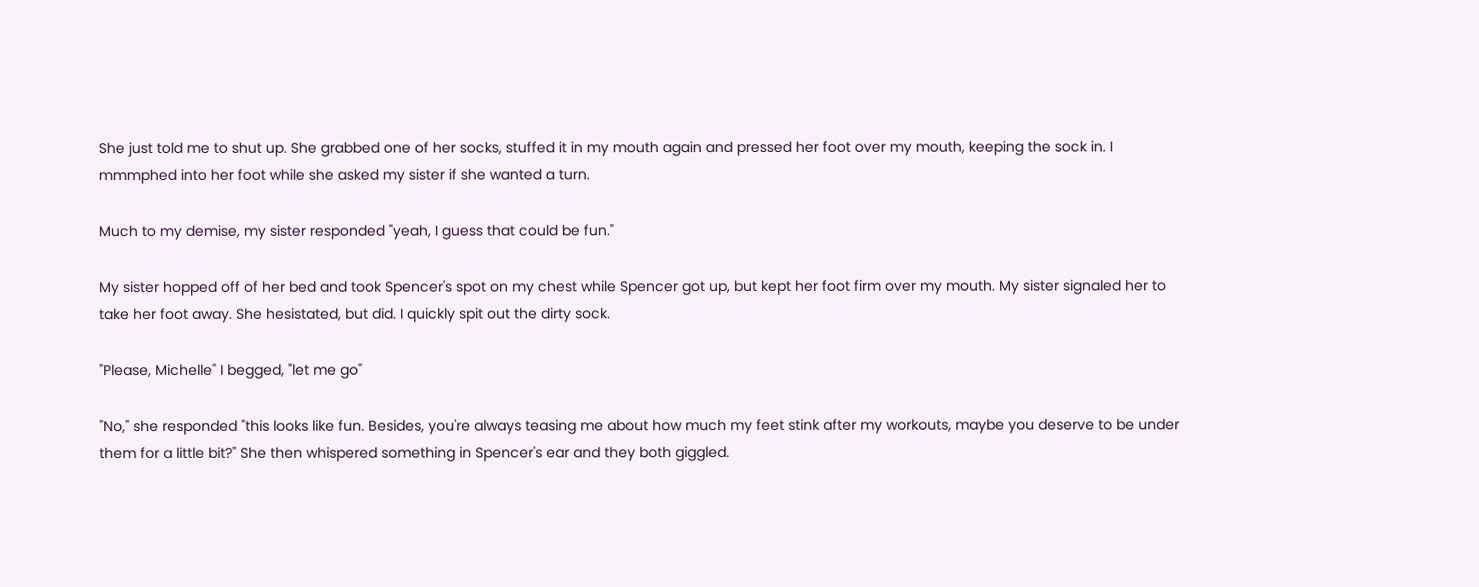She just told me to shut up. She grabbed one of her socks, stuffed it in my mouth again and pressed her foot over my mouth, keeping the sock in. I mmmphed into her foot while she asked my sister if she wanted a turn.

Much to my demise, my sister responded "yeah, I guess that could be fun."

My sister hopped off of her bed and took Spencer's spot on my chest while Spencer got up, but kept her foot firm over my mouth. My sister signaled her to take her foot away. She hesistated, but did. I quickly spit out the dirty sock.

"Please, Michelle" I begged, "let me go"

"No," she responded "this looks like fun. Besides, you're always teasing me about how much my feet stink after my workouts, maybe you deserve to be under them for a little bit?" She then whispered something in Spencer's ear and they both giggled.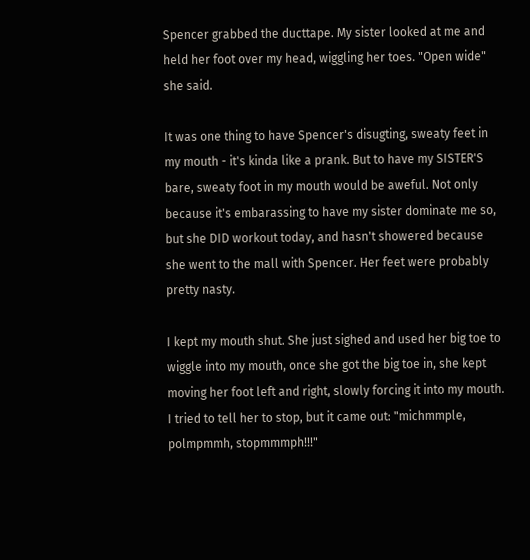Spencer grabbed the ducttape. My sister looked at me and held her foot over my head, wiggling her toes. "Open wide" she said.

It was one thing to have Spencer's disugting, sweaty feet in my mouth - it's kinda like a prank. But to have my SISTER'S bare, sweaty foot in my mouth would be aweful. Not only because it's embarassing to have my sister dominate me so, but she DID workout today, and hasn't showered because she went to the mall with Spencer. Her feet were probably pretty nasty.

I kept my mouth shut. She just sighed and used her big toe to wiggle into my mouth, once she got the big toe in, she kept moving her foot left and right, slowly forcing it into my mouth. I tried to tell her to stop, but it came out: "michmmple, polmpmmh, stopmmmph!!!"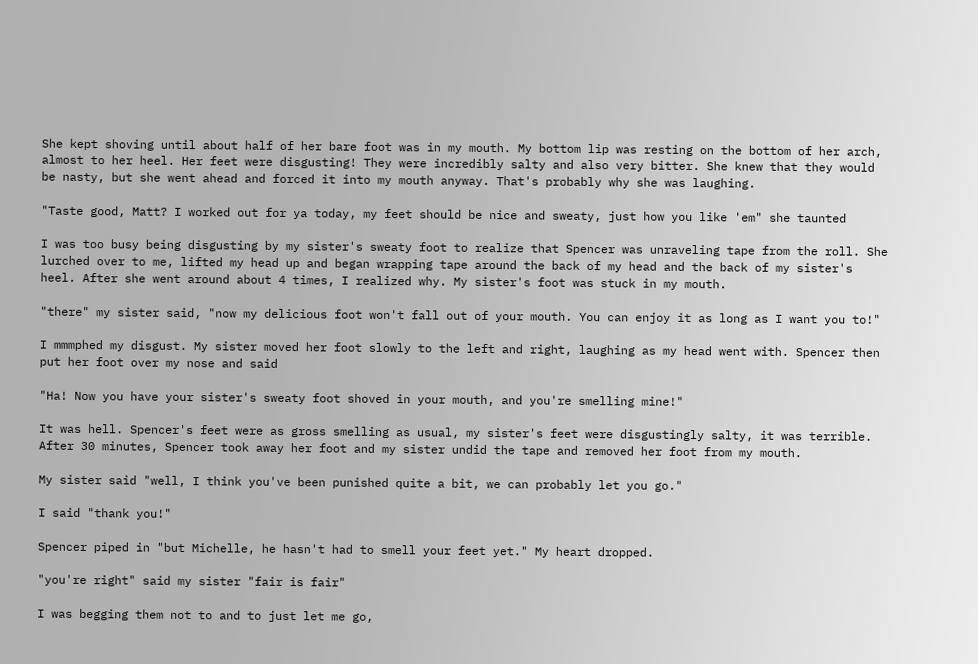She kept shoving until about half of her bare foot was in my mouth. My bottom lip was resting on the bottom of her arch, almost to her heel. Her feet were disgusting! They were incredibly salty and also very bitter. She knew that they would be nasty, but she went ahead and forced it into my mouth anyway. That's probably why she was laughing.

"Taste good, Matt? I worked out for ya today, my feet should be nice and sweaty, just how you like 'em" she taunted

I was too busy being disgusting by my sister's sweaty foot to realize that Spencer was unraveling tape from the roll. She lurched over to me, lifted my head up and began wrapping tape around the back of my head and the back of my sister's heel. After she went around about 4 times, I realized why. My sister's foot was stuck in my mouth.

"there" my sister said, "now my delicious foot won't fall out of your mouth. You can enjoy it as long as I want you to!"

I mmmphed my disgust. My sister moved her foot slowly to the left and right, laughing as my head went with. Spencer then put her foot over my nose and said

"Ha! Now you have your sister's sweaty foot shoved in your mouth, and you're smelling mine!"

It was hell. Spencer's feet were as gross smelling as usual, my sister's feet were disgustingly salty, it was terrible. After 30 minutes, Spencer took away her foot and my sister undid the tape and removed her foot from my mouth.

My sister said "well, I think you've been punished quite a bit, we can probably let you go."

I said "thank you!"

Spencer piped in "but Michelle, he hasn't had to smell your feet yet." My heart dropped.

"you're right" said my sister "fair is fair"

I was begging them not to and to just let me go,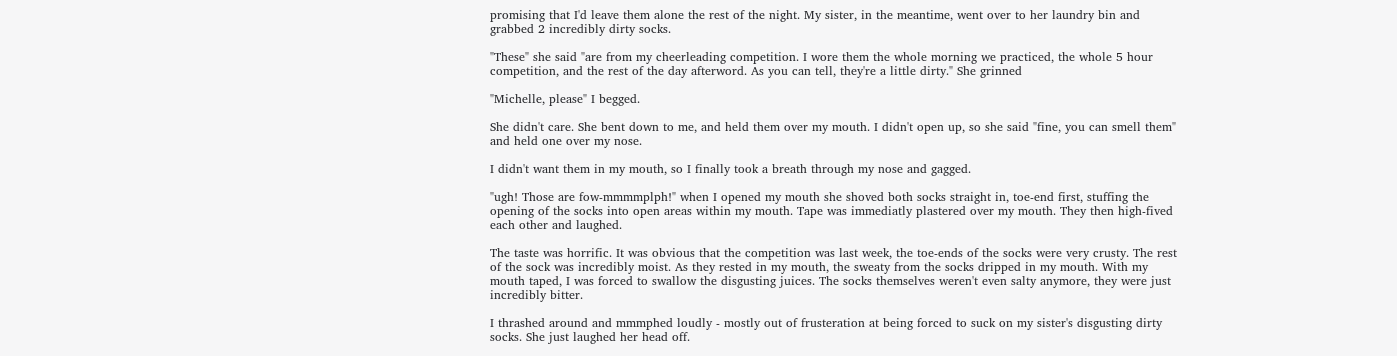promising that I'd leave them alone the rest of the night. My sister, in the meantime, went over to her laundry bin and grabbed 2 incredibly dirty socks.

"These" she said "are from my cheerleading competition. I wore them the whole morning we practiced, the whole 5 hour competition, and the rest of the day afterword. As you can tell, they're a little dirty." She grinned

"Michelle, please" I begged.

She didn't care. She bent down to me, and held them over my mouth. I didn't open up, so she said "fine, you can smell them" and held one over my nose.

I didn't want them in my mouth, so I finally took a breath through my nose and gagged.

"ugh! Those are fow-mmmmplph!" when I opened my mouth she shoved both socks straight in, toe-end first, stuffing the opening of the socks into open areas within my mouth. Tape was immediatly plastered over my mouth. They then high-fived each other and laughed.

The taste was horrific. It was obvious that the competition was last week, the toe-ends of the socks were very crusty. The rest of the sock was incredibly moist. As they rested in my mouth, the sweaty from the socks dripped in my mouth. With my mouth taped, I was forced to swallow the disgusting juices. The socks themselves weren't even salty anymore, they were just incredibly bitter.

I thrashed around and mmmphed loudly - mostly out of frusteration at being forced to suck on my sister's disgusting dirty socks. She just laughed her head off.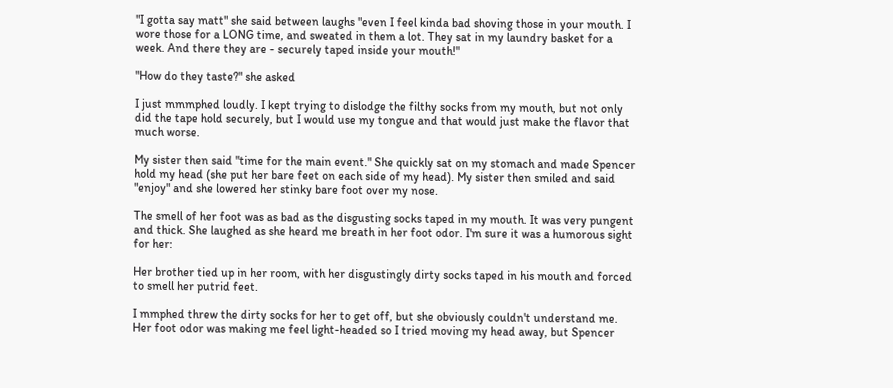"I gotta say matt" she said between laughs "even I feel kinda bad shoving those in your mouth. I wore those for a LONG time, and sweated in them a lot. They sat in my laundry basket for a week. And there they are - securely taped inside your mouth!"

"How do they taste?" she asked

I just mmmphed loudly. I kept trying to dislodge the filthy socks from my mouth, but not only did the tape hold securely, but I would use my tongue and that would just make the flavor that much worse.

My sister then said "time for the main event." She quickly sat on my stomach and made Spencer hold my head (she put her bare feet on each side of my head). My sister then smiled and said "enjoy" and she lowered her stinky bare foot over my nose.

The smell of her foot was as bad as the disgusting socks taped in my mouth. It was very pungent and thick. She laughed as she heard me breath in her foot odor. I'm sure it was a humorous sight for her:

Her brother tied up in her room, with her disgustingly dirty socks taped in his mouth and forced to smell her putrid feet.

I mmphed threw the dirty socks for her to get off, but she obviously couldn't understand me. Her foot odor was making me feel light-headed so I tried moving my head away, but Spencer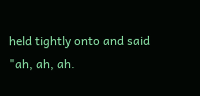held tightly onto and said "ah, ah, ah.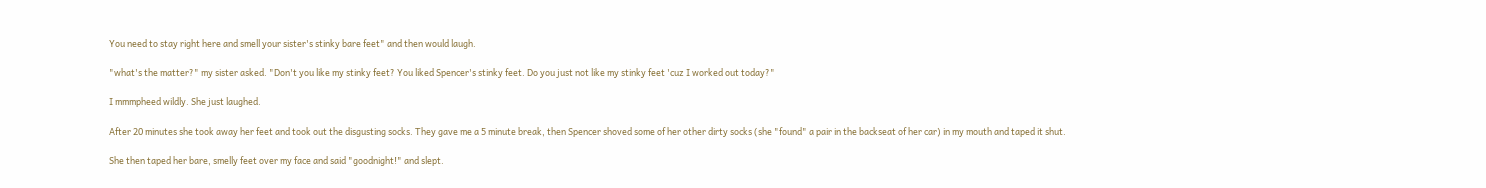You need to stay right here and smell your sister's stinky bare feet" and then would laugh.

"what's the matter?" my sister asked. "Don't you like my stinky feet? You liked Spencer's stinky feet. Do you just not like my stinky feet 'cuz I worked out today?"

I mmmpheed wildly. She just laughed.

After 20 minutes she took away her feet and took out the disgusting socks. They gave me a 5 minute break, then Spencer shoved some of her other dirty socks (she "found" a pair in the backseat of her car) in my mouth and taped it shut.

She then taped her bare, smelly feet over my face and said "goodnight!" and slept.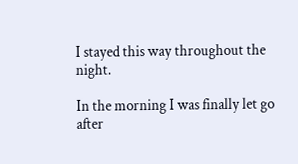I stayed this way throughout the night.

In the morning I was finally let go after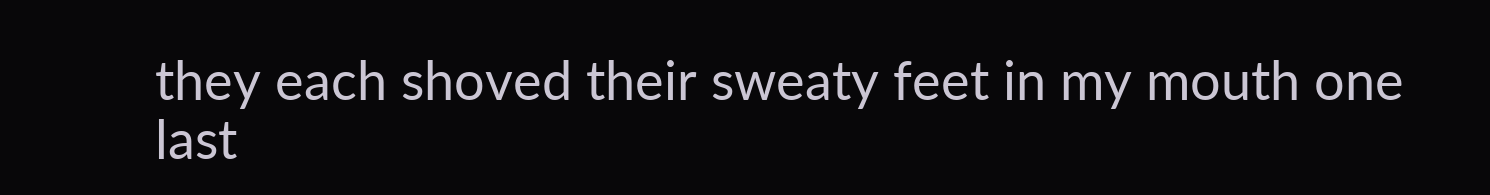they each shoved their sweaty feet in my mouth one last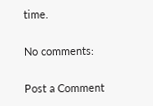time.

No comments:

Post a Comment